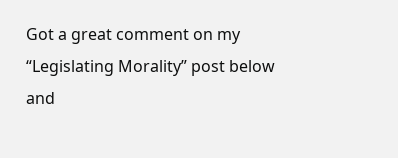Got a great comment on my “Legislating Morality” post below and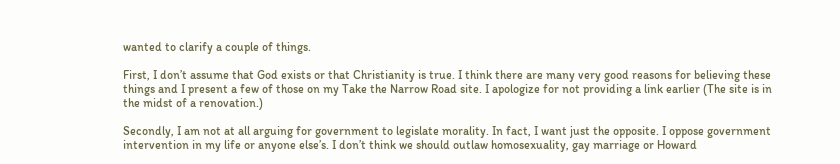wanted to clarify a couple of things.

First, I don’t assume that God exists or that Christianity is true. I think there are many very good reasons for believing these things and I present a few of those on my Take the Narrow Road site. I apologize for not providing a link earlier (The site is in the midst of a renovation.)

Secondly, I am not at all arguing for government to legislate morality. In fact, I want just the opposite. I oppose government intervention in my life or anyone else’s. I don’t think we should outlaw homosexuality, gay marriage or Howard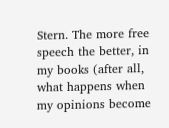Stern. The more free speech the better, in my books (after all, what happens when my opinions become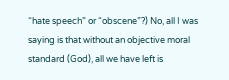“hate speech” or “obscene”?) No, all I was saying is that without an objective moral standard (God), all we have left is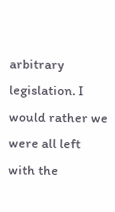arbitrary legislation. I would rather we were all left with the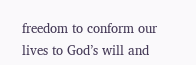freedom to conform our lives to God’s will and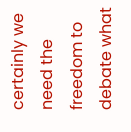certainly we need the freedom to debate what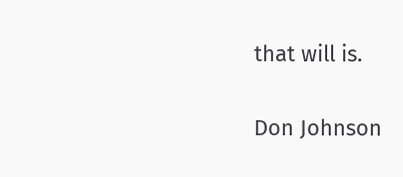that will is.

Don Johnson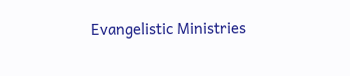Evangelistic Ministries